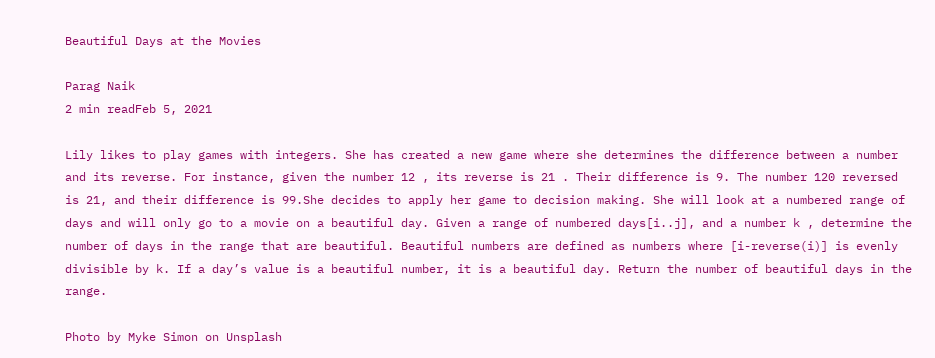Beautiful Days at the Movies

Parag Naik
2 min readFeb 5, 2021

Lily likes to play games with integers. She has created a new game where she determines the difference between a number and its reverse. For instance, given the number 12 , its reverse is 21 . Their difference is 9. The number 120 reversed is 21, and their difference is 99.She decides to apply her game to decision making. She will look at a numbered range of days and will only go to a movie on a beautiful day. Given a range of numbered days[i..j], and a number k , determine the number of days in the range that are beautiful. Beautiful numbers are defined as numbers where [i-reverse(i)] is evenly divisible by k. If a day’s value is a beautiful number, it is a beautiful day. Return the number of beautiful days in the range.

Photo by Myke Simon on Unsplash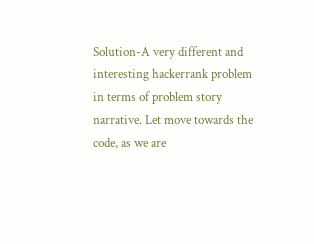Solution-A very different and interesting hackerrank problem in terms of problem story narrative. Let move towards the code, as we are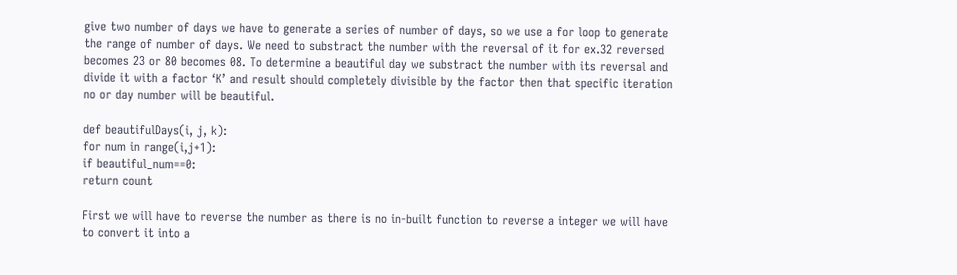give two number of days we have to generate a series of number of days, so we use a for loop to generate the range of number of days. We need to substract the number with the reversal of it for ex.32 reversed becomes 23 or 80 becomes 08. To determine a beautiful day we substract the number with its reversal and divide it with a factor ‘K’ and result should completely divisible by the factor then that specific iteration no or day number will be beautiful.

def beautifulDays(i, j, k):
for num in range(i,j+1):
if beautiful_num==0:
return count

First we will have to reverse the number as there is no in-built function to reverse a integer we will have to convert it into a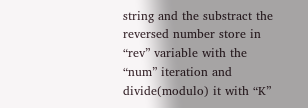string and the substract the reversed number store in “rev” variable with the “num” iteration and divide(modulo) it with “K”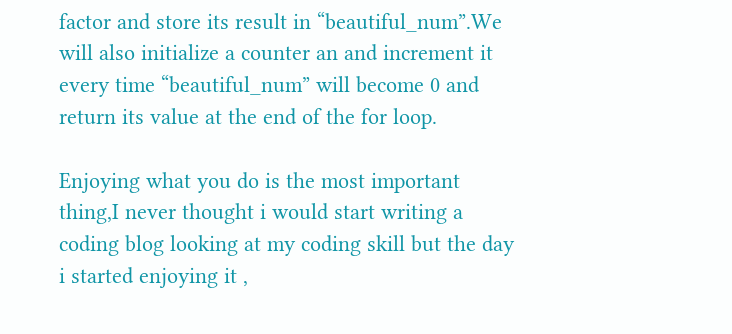factor and store its result in “beautiful_num”.We will also initialize a counter an and increment it every time “beautiful_num” will become 0 and return its value at the end of the for loop.

Enjoying what you do is the most important thing,I never thought i would start writing a coding blog looking at my coding skill but the day i started enjoying it ,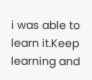i was able to learn it.Keep learning and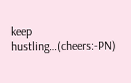keep hustling…(cheers:-PN)